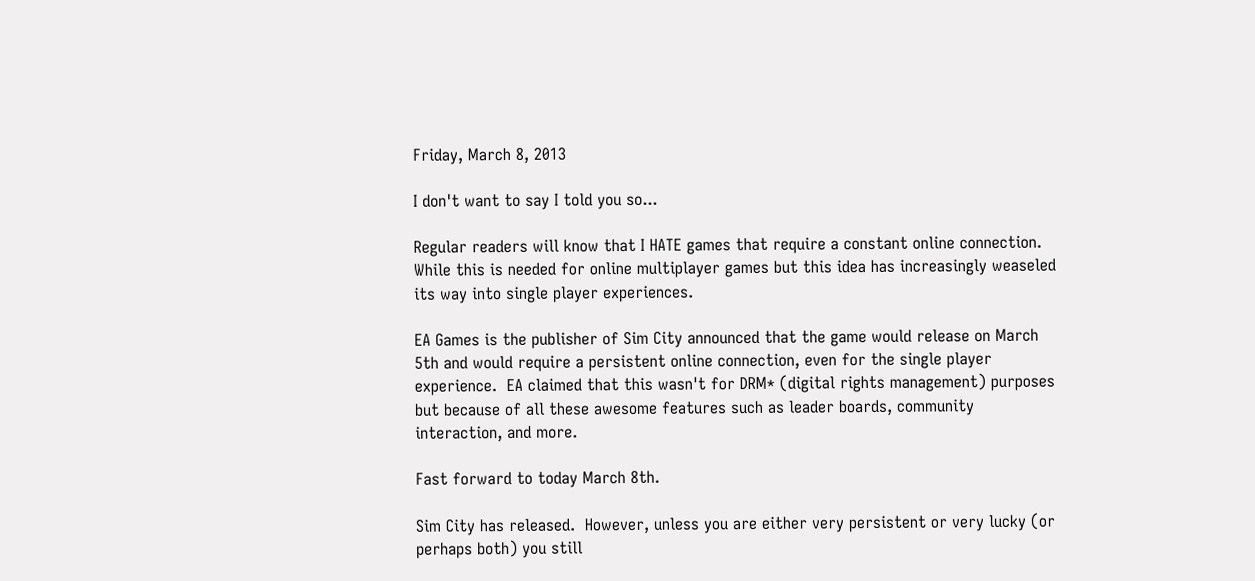Friday, March 8, 2013

I don't want to say I told you so...

Regular readers will know that I HATE games that require a constant online connection.  While this is needed for online multiplayer games but this idea has increasingly weaseled its way into single player experiences.

EA Games is the publisher of Sim City announced that the game would release on March 5th and would require a persistent online connection, even for the single player experience.  EA claimed that this wasn't for DRM* (digital rights management) purposes but because of all these awesome features such as leader boards, community interaction, and more.

Fast forward to today March 8th.

Sim City has released.  However, unless you are either very persistent or very lucky (or perhaps both) you still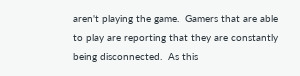aren't playing the game.  Gamers that are able to play are reporting that they are constantly being disconnected.  As this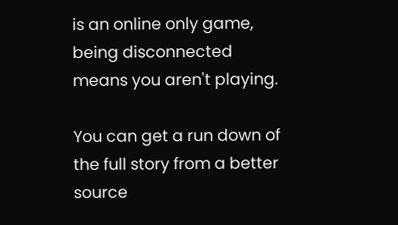is an online only game, being disconnected means you aren't playing.

You can get a run down of the full story from a better source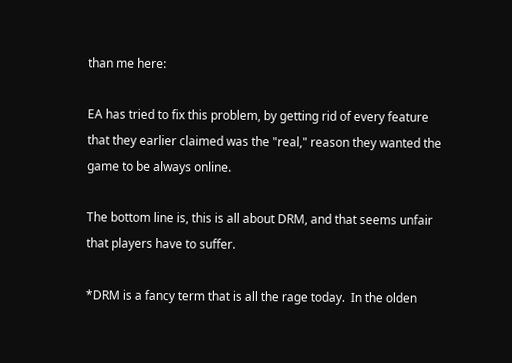than me here:

EA has tried to fix this problem, by getting rid of every feature that they earlier claimed was the "real," reason they wanted the game to be always online.

The bottom line is, this is all about DRM, and that seems unfair that players have to suffer.

*DRM is a fancy term that is all the rage today.  In the olden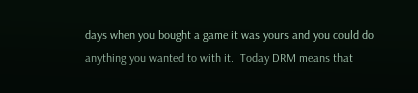days when you bought a game it was yours and you could do anything you wanted to with it.  Today DRM means that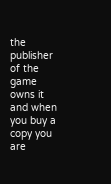the publisher of the game owns it and when you buy a copy you are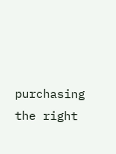purchasing the right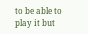to be able to play it but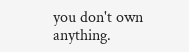you don't own anything.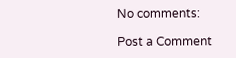No comments:

Post a Comment